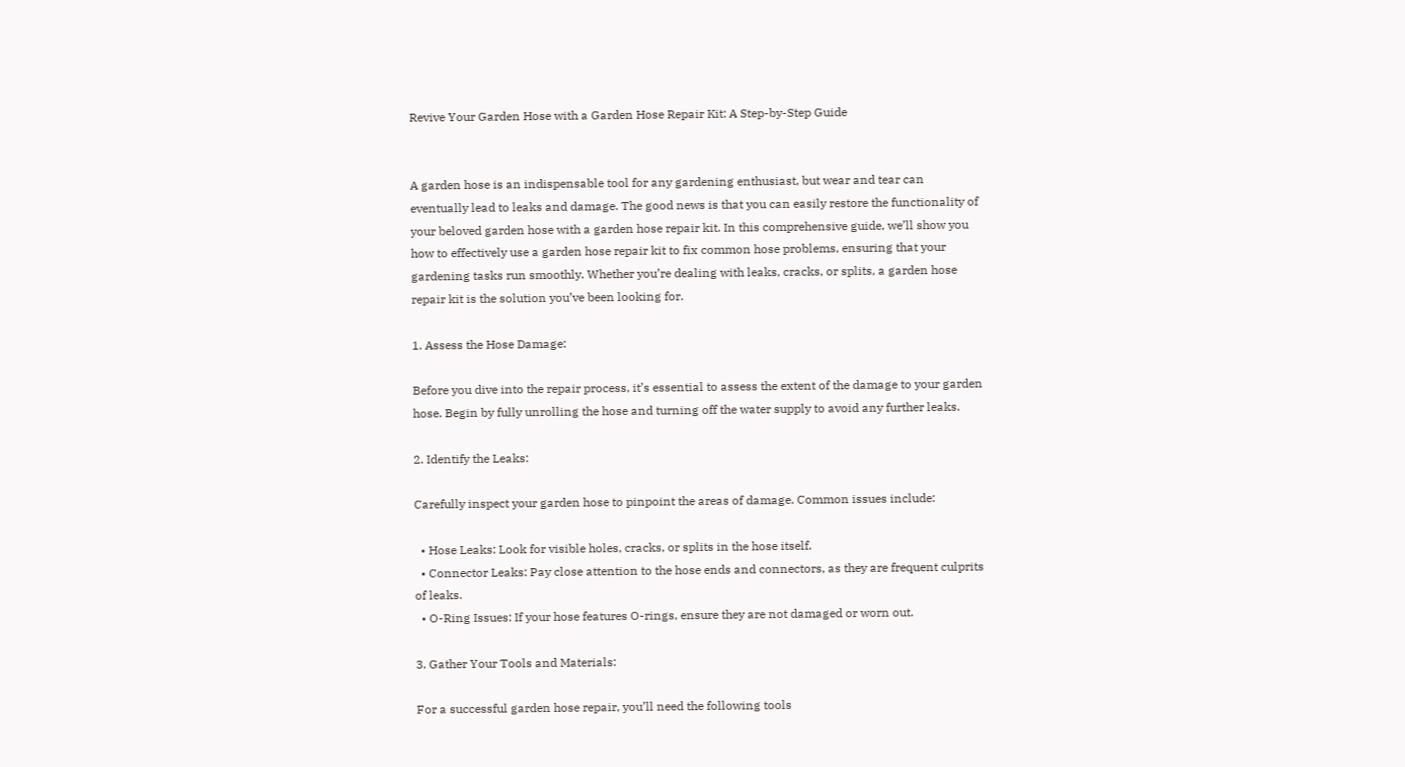Revive Your Garden Hose with a Garden Hose Repair Kit: A Step-by-Step Guide


A garden hose is an indispensable tool for any gardening enthusiast, but wear and tear can eventually lead to leaks and damage. The good news is that you can easily restore the functionality of your beloved garden hose with a garden hose repair kit. In this comprehensive guide, we’ll show you how to effectively use a garden hose repair kit to fix common hose problems, ensuring that your gardening tasks run smoothly. Whether you’re dealing with leaks, cracks, or splits, a garden hose repair kit is the solution you’ve been looking for.

1. Assess the Hose Damage:

Before you dive into the repair process, it’s essential to assess the extent of the damage to your garden hose. Begin by fully unrolling the hose and turning off the water supply to avoid any further leaks.

2. Identify the Leaks:

Carefully inspect your garden hose to pinpoint the areas of damage. Common issues include:

  • Hose Leaks: Look for visible holes, cracks, or splits in the hose itself.
  • Connector Leaks: Pay close attention to the hose ends and connectors, as they are frequent culprits of leaks.
  • O-Ring Issues: If your hose features O-rings, ensure they are not damaged or worn out.

3. Gather Your Tools and Materials:

For a successful garden hose repair, you’ll need the following tools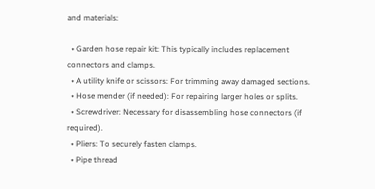and materials:

  • Garden hose repair kit: This typically includes replacement connectors and clamps.
  • A utility knife or scissors: For trimming away damaged sections.
  • Hose mender (if needed): For repairing larger holes or splits.
  • Screwdriver: Necessary for disassembling hose connectors (if required).
  • Pliers: To securely fasten clamps.
  • Pipe thread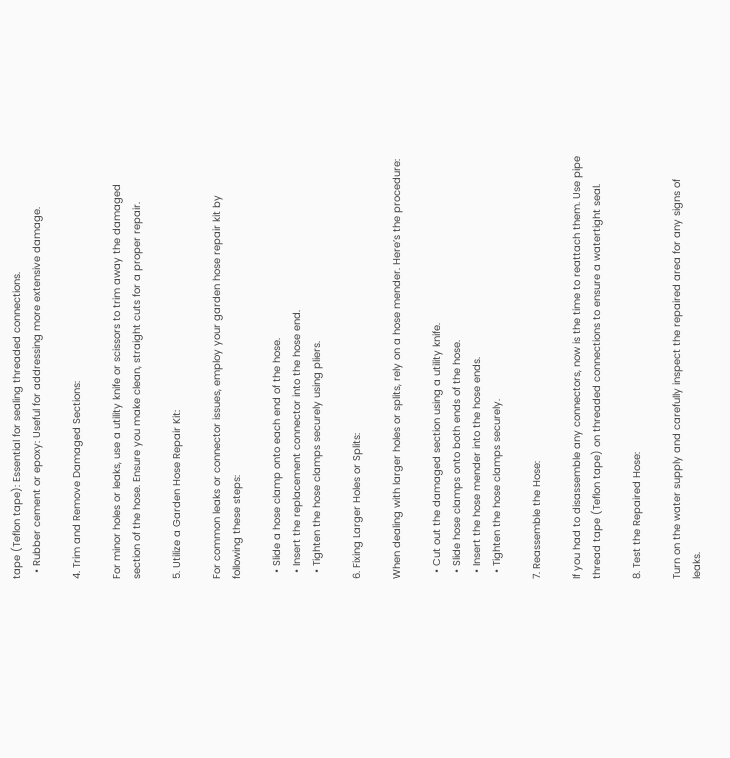tape (Teflon tape): Essential for sealing threaded connections.
  • Rubber cement or epoxy: Useful for addressing more extensive damage.

4. Trim and Remove Damaged Sections:

For minor holes or leaks, use a utility knife or scissors to trim away the damaged section of the hose. Ensure you make clean, straight cuts for a proper repair.

5. Utilize a Garden Hose Repair Kit:

For common leaks or connector issues, employ your garden hose repair kit by following these steps:

  • Slide a hose clamp onto each end of the hose.
  • Insert the replacement connector into the hose end.
  • Tighten the hose clamps securely using pliers.

6. Fixing Larger Holes or Splits:

When dealing with larger holes or splits, rely on a hose mender. Here’s the procedure:

  • Cut out the damaged section using a utility knife.
  • Slide hose clamps onto both ends of the hose.
  • Insert the hose mender into the hose ends.
  • Tighten the hose clamps securely.

7. Reassemble the Hose:

If you had to disassemble any connectors, now is the time to reattach them. Use pipe thread tape (Teflon tape) on threaded connections to ensure a watertight seal.

8. Test the Repaired Hose:

Turn on the water supply and carefully inspect the repaired area for any signs of leaks.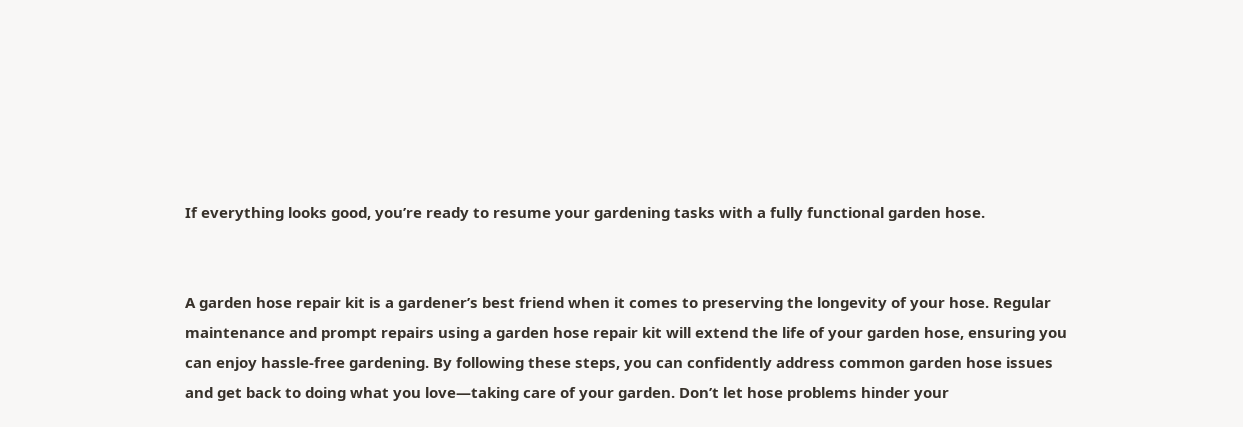If everything looks good, you’re ready to resume your gardening tasks with a fully functional garden hose.


A garden hose repair kit is a gardener’s best friend when it comes to preserving the longevity of your hose. Regular maintenance and prompt repairs using a garden hose repair kit will extend the life of your garden hose, ensuring you can enjoy hassle-free gardening. By following these steps, you can confidently address common garden hose issues and get back to doing what you love—taking care of your garden. Don’t let hose problems hinder your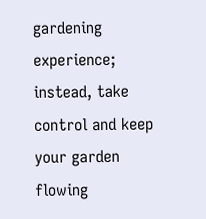gardening experience; instead, take control and keep your garden flowing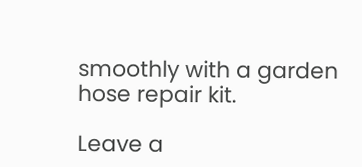smoothly with a garden hose repair kit.

Leave a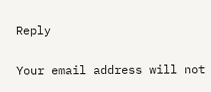Reply

Your email address will not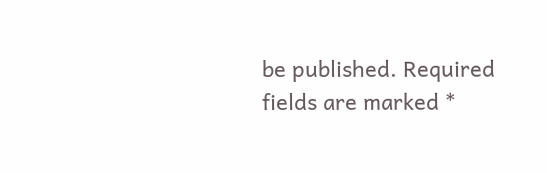be published. Required fields are marked *